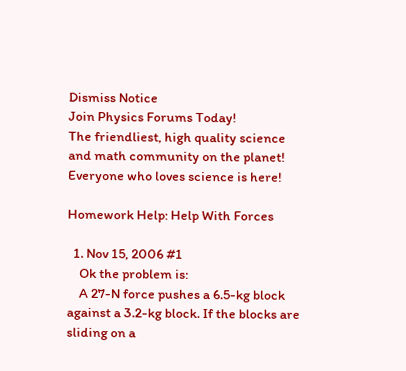Dismiss Notice
Join Physics Forums Today!
The friendliest, high quality science and math community on the planet! Everyone who loves science is here!

Homework Help: Help With Forces

  1. Nov 15, 2006 #1
    Ok the problem is:
    A 27-N force pushes a 6.5-kg block against a 3.2-kg block. If the blocks are sliding on a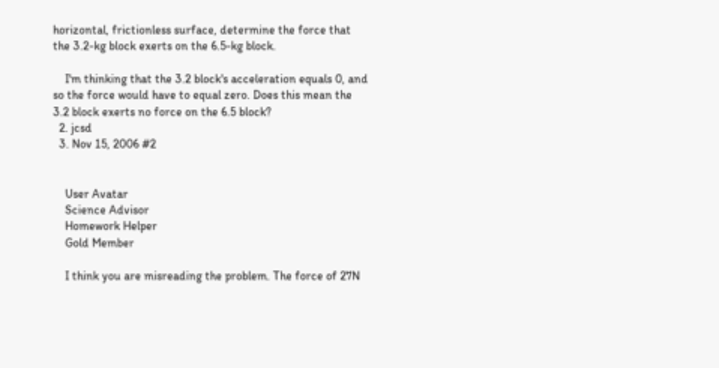horizontal, frictionless surface, determine the force that the 3.2-kg block exerts on the 6.5-kg block.

    I'm thinking that the 3.2 block's acceleration equals 0, and so the force would have to equal zero. Does this mean the 3.2 block exerts no force on the 6.5 block?
  2. jcsd
  3. Nov 15, 2006 #2


    User Avatar
    Science Advisor
    Homework Helper
    Gold Member

    I think you are misreading the problem. The force of 27N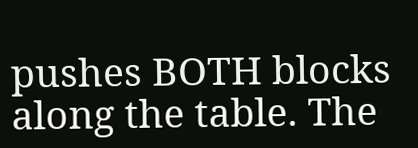pushes BOTH blocks along the table. The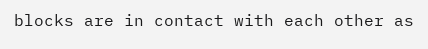blocks are in contact with each other as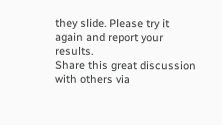they slide. Please try it again and report your results.
Share this great discussion with others via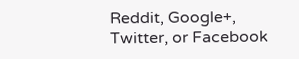Reddit, Google+, Twitter, or Facebook